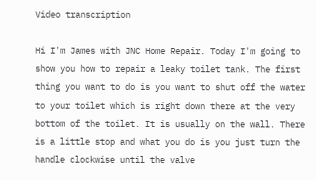Video transcription

Hi I'm James with JNC Home Repair. Today I'm going to show you how to repair a leaky toilet tank. The first thing you want to do is you want to shut off the water to your toilet which is right down there at the very bottom of the toilet. It is usually on the wall. There is a little stop and what you do is you just turn the handle clockwise until the valve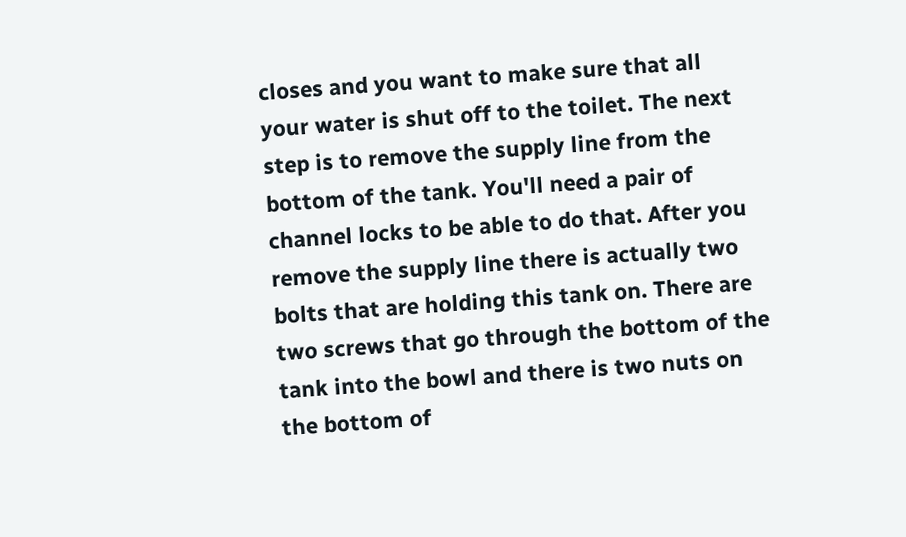closes and you want to make sure that all your water is shut off to the toilet. The next step is to remove the supply line from the bottom of the tank. You'll need a pair of channel locks to be able to do that. After you remove the supply line there is actually two bolts that are holding this tank on. There are two screws that go through the bottom of the tank into the bowl and there is two nuts on the bottom of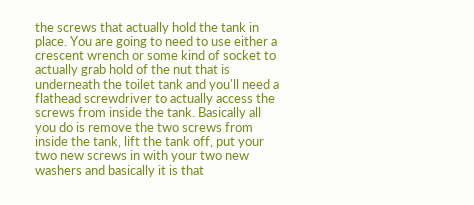the screws that actually hold the tank in place. You are going to need to use either a crescent wrench or some kind of socket to actually grab hold of the nut that is underneath the toilet tank and you'll need a flathead screwdriver to actually access the screws from inside the tank. Basically all you do is remove the two screws from inside the tank, lift the tank off, put your two new screws in with your two new washers and basically it is that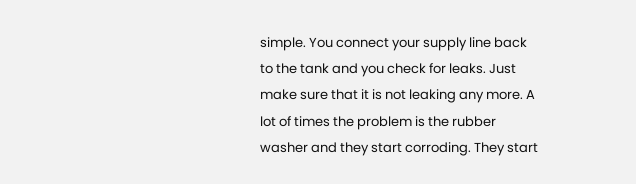simple. You connect your supply line back to the tank and you check for leaks. Just make sure that it is not leaking any more. A lot of times the problem is the rubber washer and they start corroding. They start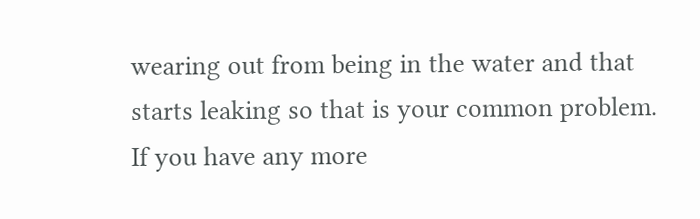wearing out from being in the water and that starts leaking so that is your common problem. If you have any more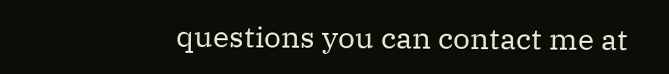questions you can contact me at